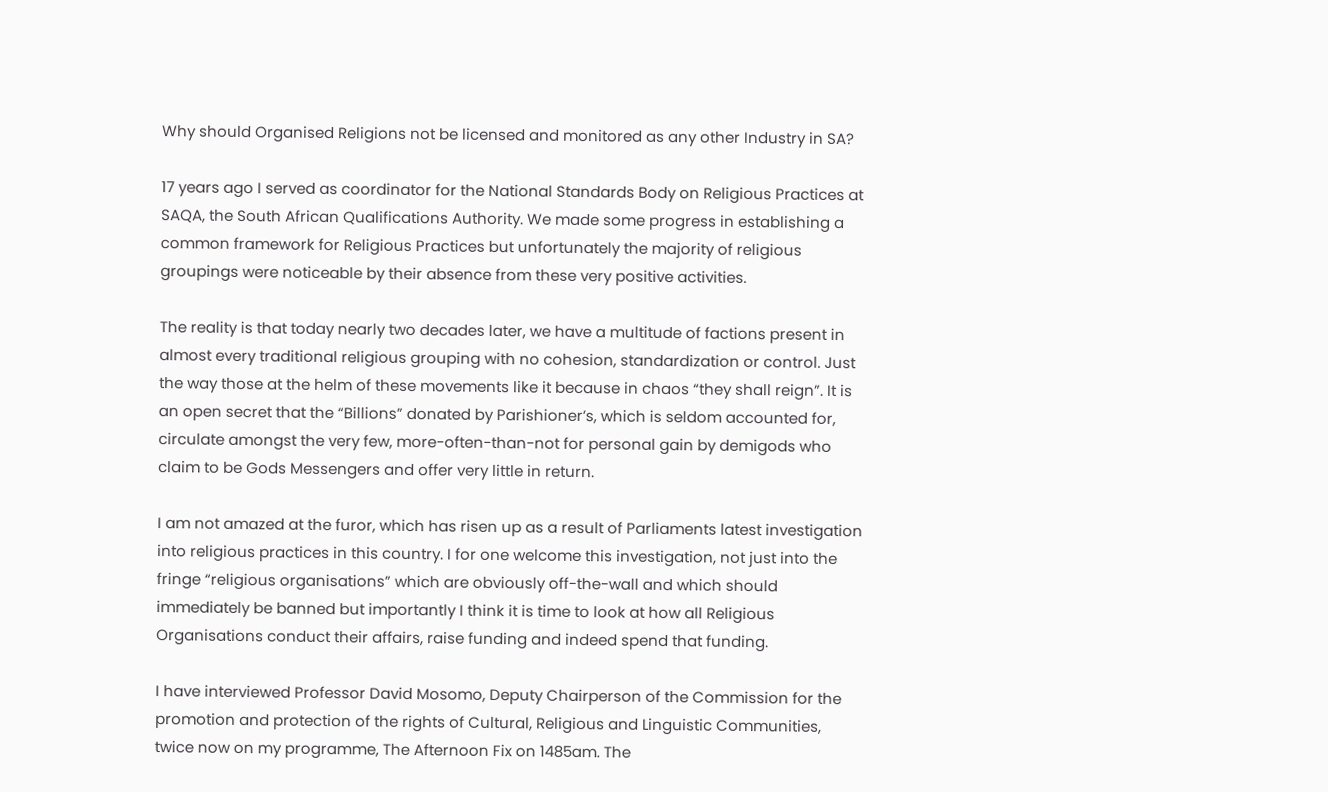Why should Organised Religions not be licensed and monitored as any other Industry in SA?

17 years ago I served as coordinator for the National Standards Body on Religious Practices at SAQA, the South African Qualifications Authority. We made some progress in establishing a common framework for Religious Practices but unfortunately the majority of religious groupings were noticeable by their absence from these very positive activities.

The reality is that today nearly two decades later, we have a multitude of factions present in almost every traditional religious grouping with no cohesion, standardization or control. Just the way those at the helm of these movements like it because in chaos “they shall reign”. It is an open secret that the “Billions” donated by Parishioner’s, which is seldom accounted for, circulate amongst the very few, more-often-than-not for personal gain by demigods who claim to be Gods Messengers and offer very little in return.

I am not amazed at the furor, which has risen up as a result of Parliaments latest investigation into religious practices in this country. I for one welcome this investigation, not just into the fringe “religious organisations” which are obviously off-the-wall and which should immediately be banned but importantly I think it is time to look at how all Religious Organisations conduct their affairs, raise funding and indeed spend that funding.

I have interviewed Professor David Mosomo, Deputy Chairperson of the Commission for the promotion and protection of the rights of Cultural, Religious and Linguistic Communities, twice now on my programme, The Afternoon Fix on 1485am. The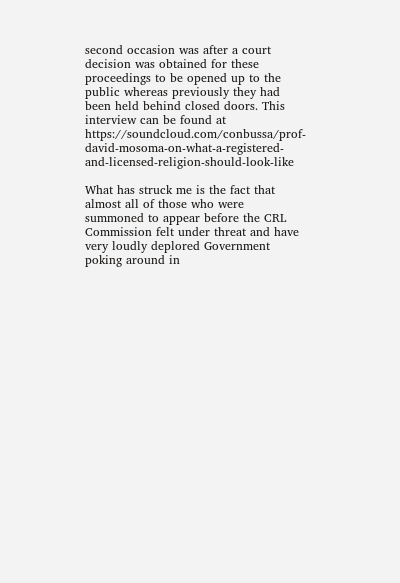second occasion was after a court decision was obtained for these proceedings to be opened up to the public whereas previously they had been held behind closed doors. This interview can be found at https://soundcloud.com/conbussa/prof-david-mosoma-on-what-a-registered-and-licensed-religion-should-look-like

What has struck me is the fact that almost all of those who were summoned to appear before the CRL Commission felt under threat and have very loudly deplored Government poking around in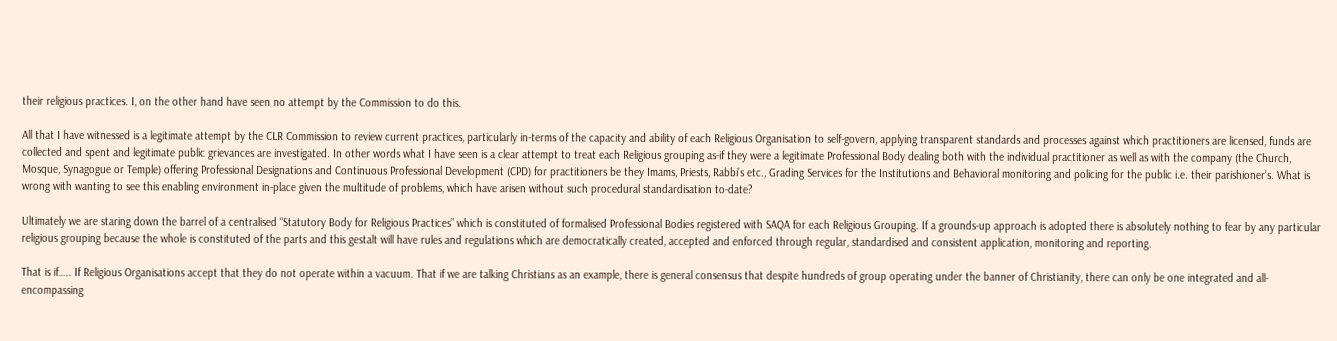their religious practices. I, on the other hand have seen no attempt by the Commission to do this.

All that I have witnessed is a legitimate attempt by the CLR Commission to review current practices, particularly in-terms of the capacity and ability of each Religious Organisation to self-govern, applying transparent standards and processes against which practitioners are licensed, funds are collected and spent and legitimate public grievances are investigated. In other words what I have seen is a clear attempt to treat each Religious grouping as-if they were a legitimate Professional Body dealing both with the individual practitioner as well as with the company (the Church, Mosque, Synagogue or Temple) offering Professional Designations and Continuous Professional Development (CPD) for practitioners be they Imams, Priests, Rabbi’s etc., Grading Services for the Institutions and Behavioral monitoring and policing for the public i.e. their parishioner’s. What is wrong with wanting to see this enabling environment in-place given the multitude of problems, which have arisen without such procedural standardisation to-date?

Ultimately we are staring down the barrel of a centralised “Statutory Body for Religious Practices” which is constituted of formalised Professional Bodies registered with SAQA for each Religious Grouping. If a grounds-up approach is adopted there is absolutely nothing to fear by any particular religious grouping because the whole is constituted of the parts and this gestalt will have rules and regulations which are democratically created, accepted and enforced through regular, standardised and consistent application, monitoring and reporting.

That is if….. If Religious Organisations accept that they do not operate within a vacuum. That if we are talking Christians as an example, there is general consensus that despite hundreds of group operating under the banner of Christianity, there can only be one integrated and all-encompassing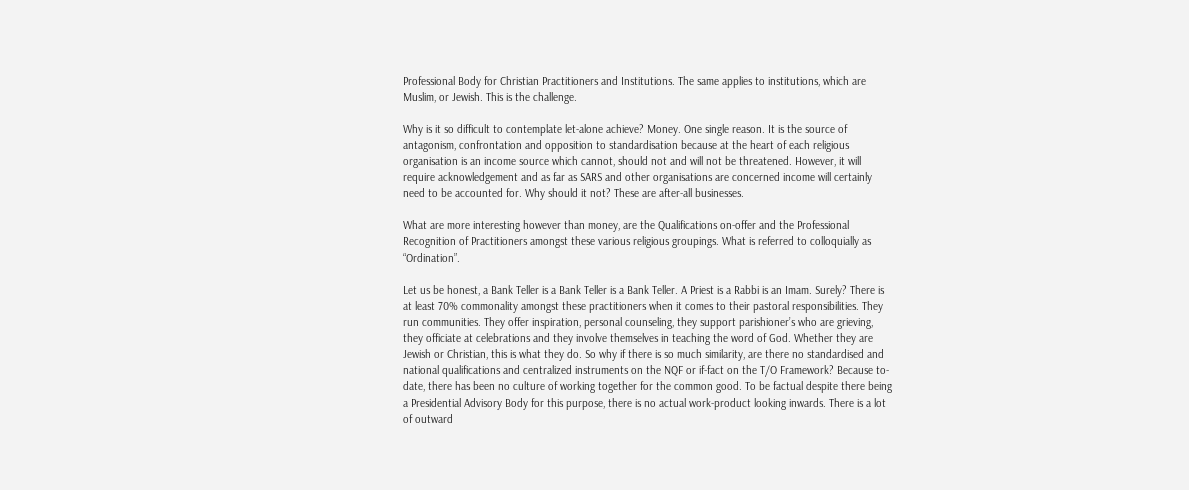Professional Body for Christian Practitioners and Institutions. The same applies to institutions, which are Muslim, or Jewish. This is the challenge.

Why is it so difficult to contemplate let-alone achieve? Money. One single reason. It is the source of antagonism, confrontation and opposition to standardisation because at the heart of each religious organisation is an income source which cannot, should not and will not be threatened. However, it will require acknowledgement and as far as SARS and other organisations are concerned income will certainly need to be accounted for. Why should it not? These are after-all businesses.

What are more interesting however than money, are the Qualifications on-offer and the Professional Recognition of Practitioners amongst these various religious groupings. What is referred to colloquially as “Ordination”.

Let us be honest, a Bank Teller is a Bank Teller is a Bank Teller. A Priest is a Rabbi is an Imam. Surely? There is at least 70% commonality amongst these practitioners when it comes to their pastoral responsibilities. They run communities. They offer inspiration, personal counseling, they support parishioner’s who are grieving, they officiate at celebrations and they involve themselves in teaching the word of God. Whether they are Jewish or Christian, this is what they do. So why if there is so much similarity, are there no standardised and national qualifications and centralized instruments on the NQF or if-fact on the T/O Framework? Because to-date, there has been no culture of working together for the common good. To be factual despite there being a Presidential Advisory Body for this purpose, there is no actual work-product looking inwards. There is a lot of outward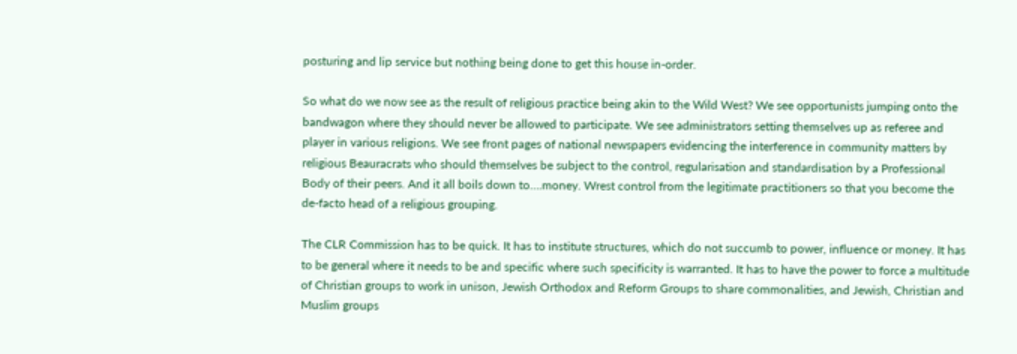posturing and lip service but nothing being done to get this house in-order.

So what do we now see as the result of religious practice being akin to the Wild West? We see opportunists jumping onto the bandwagon where they should never be allowed to participate. We see administrators setting themselves up as referee and player in various religions. We see front pages of national newspapers evidencing the interference in community matters by religious Beauracrats who should themselves be subject to the control, regularisation and standardisation by a Professional Body of their peers. And it all boils down to….money. Wrest control from the legitimate practitioners so that you become the de-facto head of a religious grouping.

The CLR Commission has to be quick. It has to institute structures, which do not succumb to power, influence or money. It has to be general where it needs to be and specific where such specificity is warranted. It has to have the power to force a multitude of Christian groups to work in unison, Jewish Orthodox and Reform Groups to share commonalities, and Jewish, Christian and Muslim groups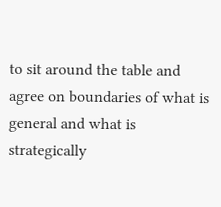to sit around the table and agree on boundaries of what is general and what is strategically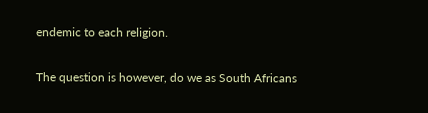endemic to each religion.

The question is however, do we as South Africans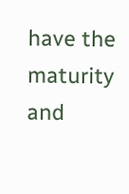have the maturity and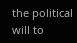the political will to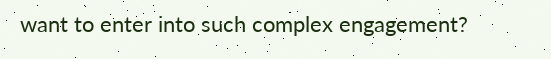want to enter into such complex engagement?